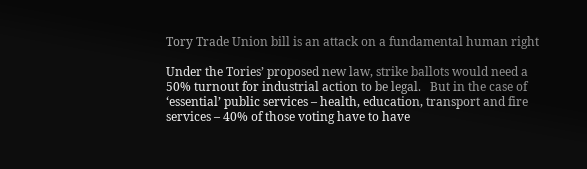Tory Trade Union bill is an attack on a fundamental human right

Under the Tories’ proposed new law, strike ballots would need a 50% turnout for industrial action to be legal.   But in the case of ‘essential’ public services – health, education, transport and fire services – 40% of those voting have to have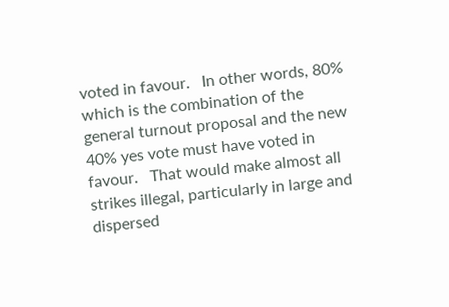voted in favour.   In other words, 80% which is the combination of the general turnout proposal and the new 40% yes vote must have voted in favour.   That would make almost all strikes illegal, particularly in large and dispersed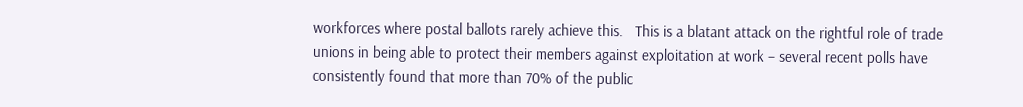workforces where postal ballots rarely achieve this.   This is a blatant attack on the rightful role of trade unions in being able to protect their members against exploitation at work – several recent polls have consistently found that more than 70% of the public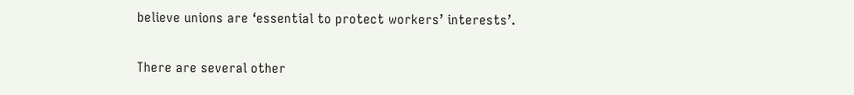believe unions are ‘essential to protect workers’ interests’.

There are several other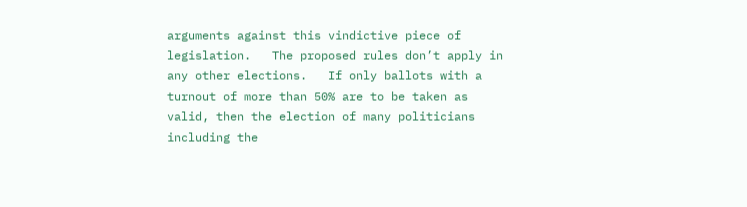arguments against this vindictive piece of legislation.   The proposed rules don’t apply in any other elections.   If only ballots with a turnout of more than 50% are to be taken as valid, then the election of many politicians including the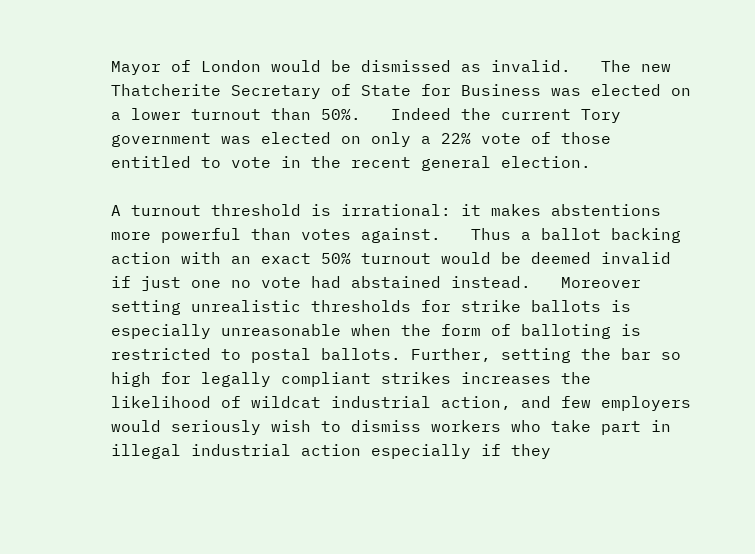Mayor of London would be dismissed as invalid.   The new Thatcherite Secretary of State for Business was elected on a lower turnout than 50%.   Indeed the current Tory government was elected on only a 22% vote of those entitled to vote in the recent general election.

A turnout threshold is irrational: it makes abstentions more powerful than votes against.   Thus a ballot backing action with an exact 50% turnout would be deemed invalid if just one no vote had abstained instead.   Moreover setting unrealistic thresholds for strike ballots is especially unreasonable when the form of balloting is restricted to postal ballots. Further, setting the bar so high for legally compliant strikes increases the likelihood of wildcat industrial action, and few employers would seriously wish to dismiss workers who take part in illegal industrial action especially if they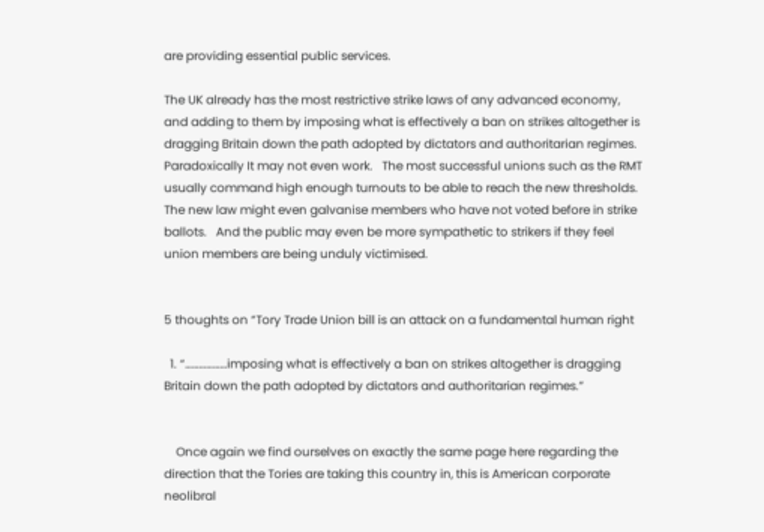are providing essential public services.

The UK already has the most restrictive strike laws of any advanced economy, and adding to them by imposing what is effectively a ban on strikes altogether is dragging Britain down the path adopted by dictators and authoritarian regimes.   Paradoxically It may not even work.   The most successful unions such as the RMT usually command high enough turnouts to be able to reach the new thresholds.   The new law might even galvanise members who have not voted before in strike ballots.   And the public may even be more sympathetic to strikers if they feel union members are being unduly victimised.


5 thoughts on “Tory Trade Union bill is an attack on a fundamental human right

  1. “………………imposing what is effectively a ban on strikes altogether is dragging Britain down the path adopted by dictators and authoritarian regimes.”


    Once again we find ourselves on exactly the same page here regarding the direction that the Tories are taking this country in, this is American corporate neolibral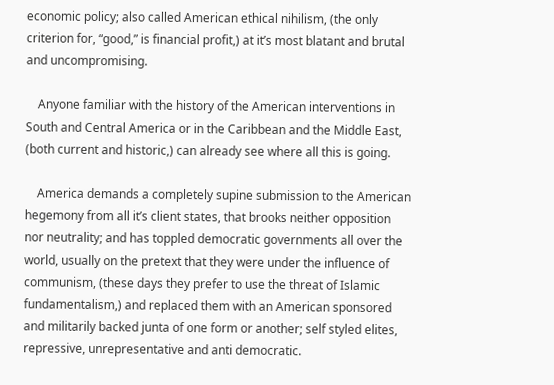economic policy; also called American ethical nihilism, (the only criterion for, “good,” is financial profit,) at it’s most blatant and brutal and uncompromising.

    Anyone familiar with the history of the American interventions in South and Central America or in the Caribbean and the Middle East, (both current and historic,) can already see where all this is going.

    America demands a completely supine submission to the American hegemony from all it’s client states, that brooks neither opposition nor neutrality; and has toppled democratic governments all over the world, usually on the pretext that they were under the influence of communism, (these days they prefer to use the threat of Islamic fundamentalism,) and replaced them with an American sponsored and militarily backed junta of one form or another; self styled elites, repressive, unrepresentative and anti democratic.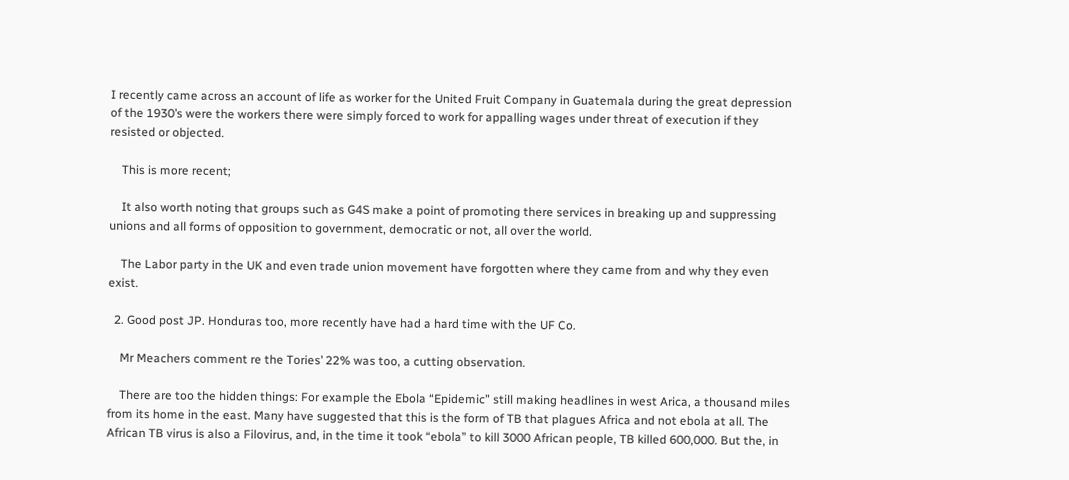I recently came across an account of life as worker for the United Fruit Company in Guatemala during the great depression of the 1930’s were the workers there were simply forced to work for appalling wages under threat of execution if they resisted or objected.

    This is more recent;

    It also worth noting that groups such as G4S make a point of promoting there services in breaking up and suppressing unions and all forms of opposition to government, democratic or not, all over the world.

    The Labor party in the UK and even trade union movement have forgotten where they came from and why they even exist.

  2. Good post JP. Honduras too, more recently have had a hard time with the UF Co.

    Mr Meachers comment re the Tories’ 22% was too, a cutting observation.

    There are too the hidden things: For example the Ebola “Epidemic” still making headlines in west Arica, a thousand miles from its home in the east. Many have suggested that this is the form of TB that plagues Africa and not ebola at all. The African TB virus is also a Filovirus, and, in the time it took “ebola” to kill 3000 African people, TB killed 600,000. But the, in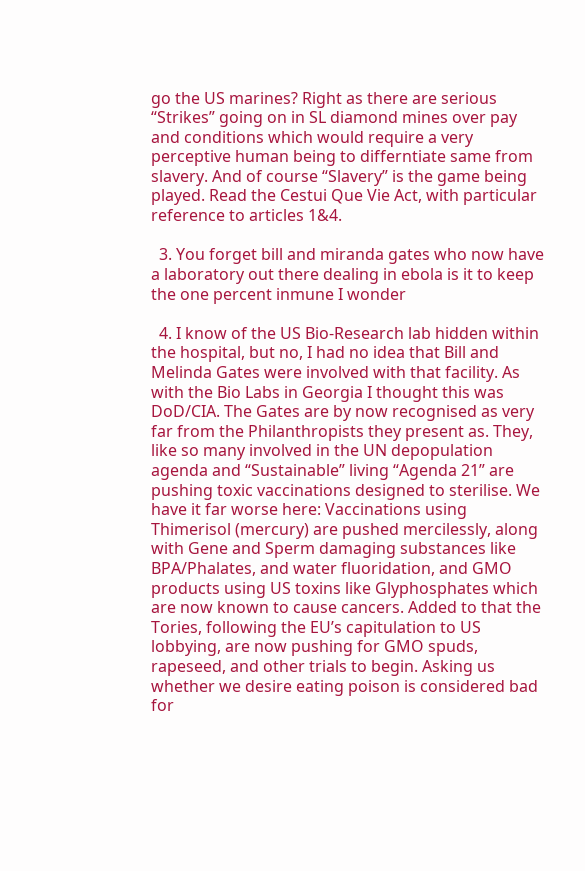go the US marines? Right as there are serious “Strikes” going on in SL diamond mines over pay and conditions which would require a very perceptive human being to differntiate same from slavery. And of course “Slavery” is the game being played. Read the Cestui Que Vie Act, with particular reference to articles 1&4.

  3. You forget bill and miranda gates who now have a laboratory out there dealing in ebola is it to keep the one percent inmune I wonder

  4. I know of the US Bio-Research lab hidden within the hospital, but no, I had no idea that Bill and Melinda Gates were involved with that facility. As with the Bio Labs in Georgia I thought this was DoD/CIA. The Gates are by now recognised as very far from the Philanthropists they present as. They, like so many involved in the UN depopulation agenda and “Sustainable” living “Agenda 21” are pushing toxic vaccinations designed to sterilise. We have it far worse here: Vaccinations using Thimerisol (mercury) are pushed mercilessly, along with Gene and Sperm damaging substances like BPA/Phalates, and water fluoridation, and GMO products using US toxins like Glyphosphates which are now known to cause cancers. Added to that the Tories, following the EU’s capitulation to US lobbying, are now pushing for GMO spuds, rapeseed, and other trials to begin. Asking us whether we desire eating poison is considered bad for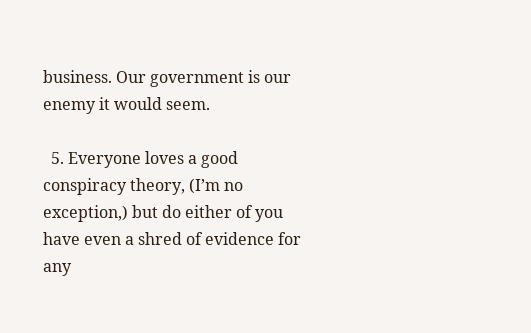business. Our government is our enemy it would seem.

  5. Everyone loves a good conspiracy theory, (I’m no exception,) but do either of you have even a shred of evidence for any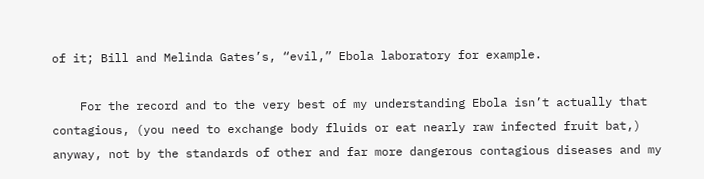of it; Bill and Melinda Gates’s, “evil,” Ebola laboratory for example.

    For the record and to the very best of my understanding Ebola isn’t actually that contagious, (you need to exchange body fluids or eat nearly raw infected fruit bat,) anyway, not by the standards of other and far more dangerous contagious diseases and my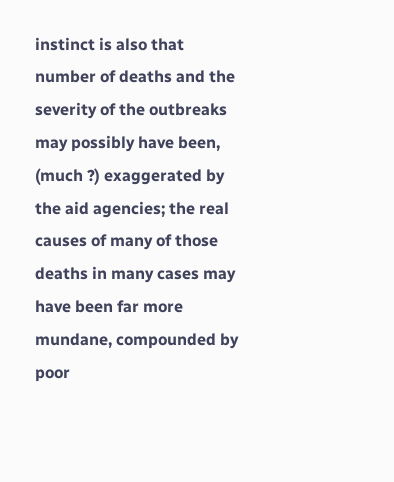instinct is also that number of deaths and the severity of the outbreaks may possibly have been, (much ?) exaggerated by the aid agencies; the real causes of many of those deaths in many cases may have been far more mundane, compounded by poor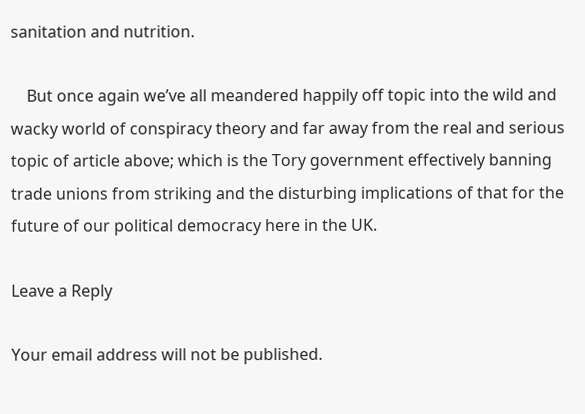sanitation and nutrition.

    But once again we’ve all meandered happily off topic into the wild and wacky world of conspiracy theory and far away from the real and serious topic of article above; which is the Tory government effectively banning trade unions from striking and the disturbing implications of that for the future of our political democracy here in the UK.

Leave a Reply

Your email address will not be published.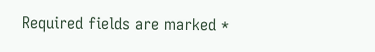Required fields are marked *